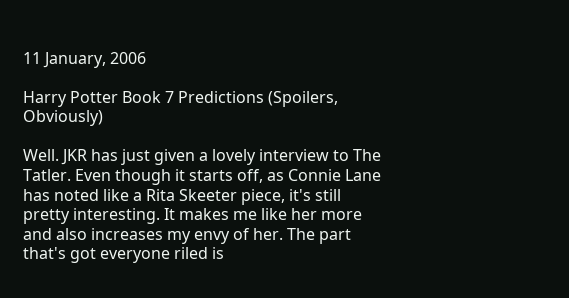11 January, 2006

Harry Potter Book 7 Predictions (Spoilers, Obviously)

Well. JKR has just given a lovely interview to The Tatler. Even though it starts off, as Connie Lane has noted like a Rita Skeeter piece, it's still pretty interesting. It makes me like her more and also increases my envy of her. The part that's got everyone riled is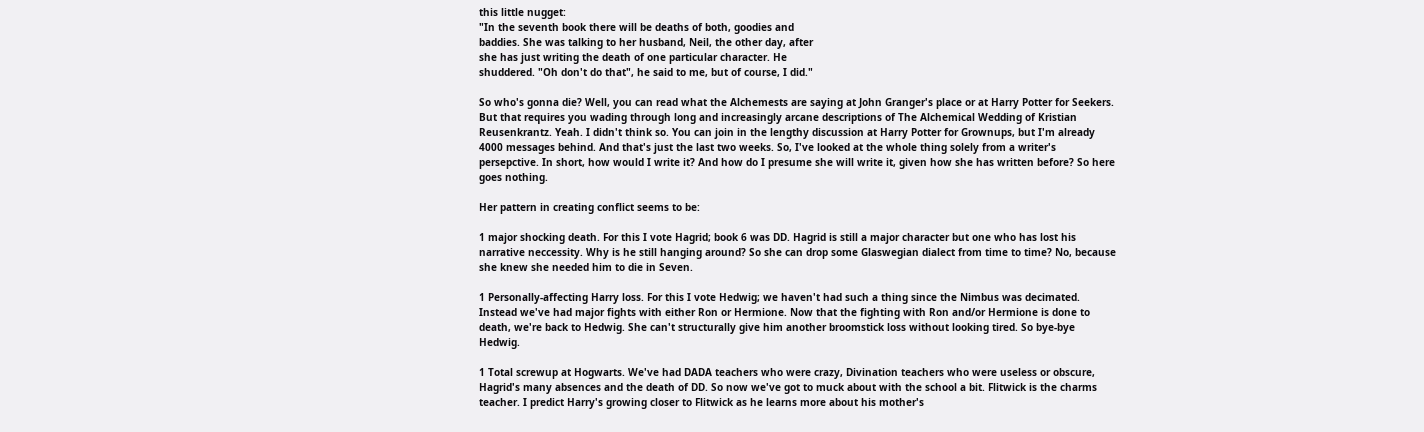this little nugget:
"In the seventh book there will be deaths of both, goodies and
baddies. She was talking to her husband, Neil, the other day, after
she has just writing the death of one particular character. He
shuddered. "Oh don't do that", he said to me, but of course, I did."

So who's gonna die? Well, you can read what the Alchemests are saying at John Granger's place or at Harry Potter for Seekers. But that requires you wading through long and increasingly arcane descriptions of The Alchemical Wedding of Kristian Reusenkrantz. Yeah. I didn't think so. You can join in the lengthy discussion at Harry Potter for Grownups, but I'm already 4000 messages behind. And that's just the last two weeks. So, I've looked at the whole thing solely from a writer's persepctive. In short, how would I write it? And how do I presume she will write it, given how she has written before? So here goes nothing.

Her pattern in creating conflict seems to be:

1 major shocking death. For this I vote Hagrid; book 6 was DD. Hagrid is still a major character but one who has lost his narrative neccessity. Why is he still hanging around? So she can drop some Glaswegian dialect from time to time? No, because she knew she needed him to die in Seven.

1 Personally-affecting Harry loss. For this I vote Hedwig; we haven't had such a thing since the Nimbus was decimated. Instead we've had major fights with either Ron or Hermione. Now that the fighting with Ron and/or Hermione is done to death, we're back to Hedwig. She can't structurally give him another broomstick loss without looking tired. So bye-bye Hedwig.

1 Total screwup at Hogwarts. We've had DADA teachers who were crazy, Divination teachers who were useless or obscure, Hagrid's many absences and the death of DD. So now we've got to muck about with the school a bit. Flitwick is the charms teacher. I predict Harry's growing closer to Flitwick as he learns more about his mother's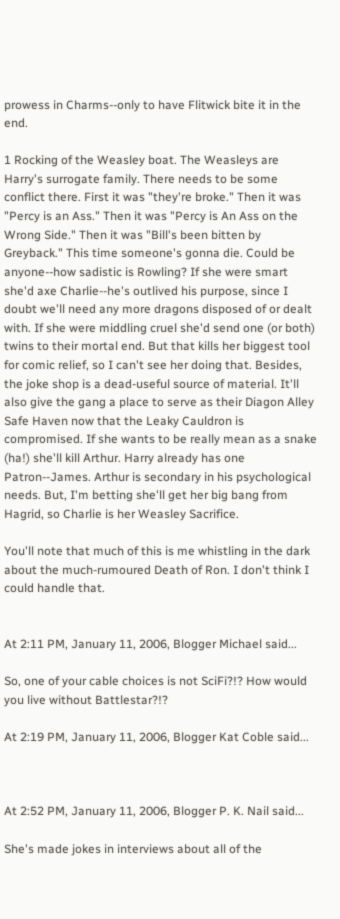prowess in Charms--only to have Flitwick bite it in the end.

1 Rocking of the Weasley boat. The Weasleys are Harry's surrogate family. There needs to be some conflict there. First it was "they're broke." Then it was "Percy is an Ass." Then it was "Percy is An Ass on the Wrong Side." Then it was "Bill's been bitten by Greyback." This time someone's gonna die. Could be anyone--how sadistic is Rowling? If she were smart she'd axe Charlie--he's outlived his purpose, since I doubt we'll need any more dragons disposed of or dealt with. If she were middling cruel she'd send one (or both) twins to their mortal end. But that kills her biggest tool for comic relief, so I can't see her doing that. Besides, the joke shop is a dead-useful source of material. It'll also give the gang a place to serve as their Diagon Alley Safe Haven now that the Leaky Cauldron is compromised. If she wants to be really mean as a snake (ha!) she'll kill Arthur. Harry already has one Patron--James. Arthur is secondary in his psychological needs. But, I'm betting she'll get her big bang from Hagrid, so Charlie is her Weasley Sacrifice.

You'll note that much of this is me whistling in the dark about the much-rumoured Death of Ron. I don't think I could handle that.


At 2:11 PM, January 11, 2006, Blogger Michael said...

So, one of your cable choices is not SciFi?!? How would you live without Battlestar?!?

At 2:19 PM, January 11, 2006, Blogger Kat Coble said...



At 2:52 PM, January 11, 2006, Blogger P. K. Nail said...

She's made jokes in interviews about all of the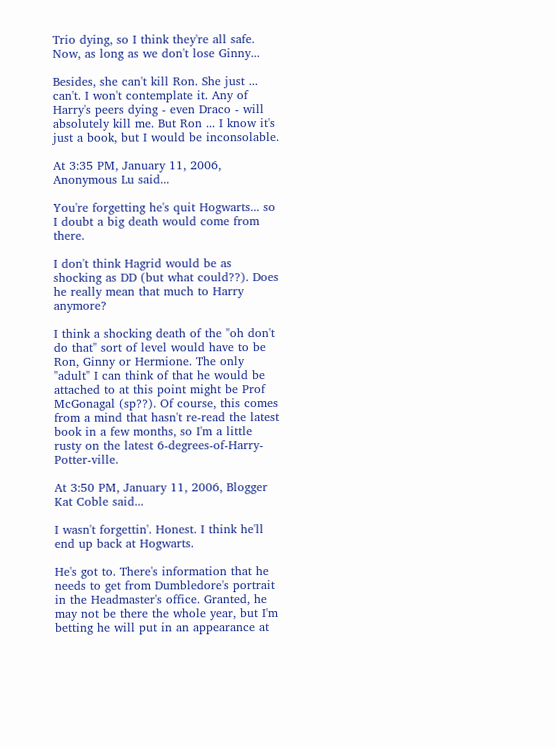Trio dying, so I think they're all safe. Now, as long as we don't lose Ginny...

Besides, she can't kill Ron. She just ... can't. I won't contemplate it. Any of Harry's peers dying - even Draco - will absolutely kill me. But Ron ... I know it's just a book, but I would be inconsolable.

At 3:35 PM, January 11, 2006, Anonymous Lu said...

You're forgetting he's quit Hogwarts... so I doubt a big death would come from there.

I don't think Hagrid would be as shocking as DD (but what could??). Does he really mean that much to Harry anymore?

I think a shocking death of the "oh don't do that" sort of level would have to be Ron, Ginny or Hermione. The only "adult" I can think of that he would be attached to at this point might be Prof McGonagal (sp??). Of course, this comes from a mind that hasn't re-read the latest book in a few months, so I'm a little rusty on the latest 6-degrees-of-Harry-Potter-ville.

At 3:50 PM, January 11, 2006, Blogger Kat Coble said...

I wasn't forgettin'. Honest. I think he'll end up back at Hogwarts.

He's got to. There's information that he needs to get from Dumbledore's portrait in the Headmaster's office. Granted, he may not be there the whole year, but I'm betting he will put in an appearance at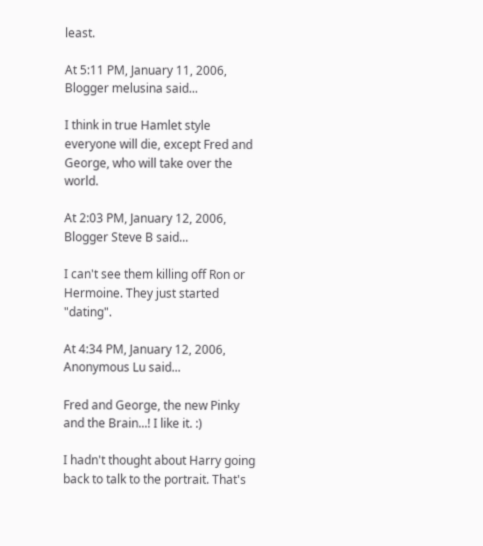least.

At 5:11 PM, January 11, 2006, Blogger melusina said...

I think in true Hamlet style everyone will die, except Fred and George, who will take over the world.

At 2:03 PM, January 12, 2006, Blogger Steve B said...

I can't see them killing off Ron or Hermoine. They just started "dating".

At 4:34 PM, January 12, 2006, Anonymous Lu said...

Fred and George, the new Pinky and the Brain...! I like it. :)

I hadn't thought about Harry going back to talk to the portrait. That's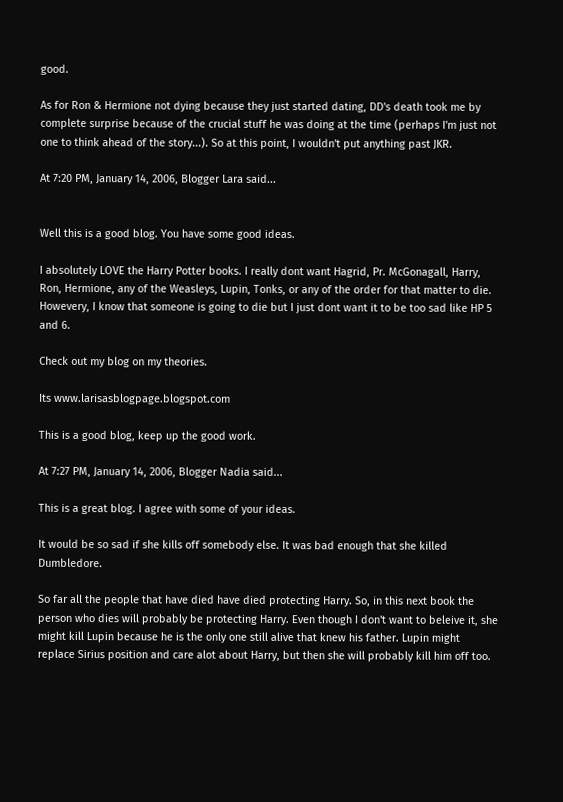good.

As for Ron & Hermione not dying because they just started dating, DD's death took me by complete surprise because of the crucial stuff he was doing at the time (perhaps I'm just not one to think ahead of the story...). So at this point, I wouldn't put anything past JKR.

At 7:20 PM, January 14, 2006, Blogger Lara said...


Well this is a good blog. You have some good ideas.

I absolutely LOVE the Harry Potter books. I really dont want Hagrid, Pr. McGonagall, Harry, Ron, Hermione, any of the Weasleys, Lupin, Tonks, or any of the order for that matter to die. Howevery, I know that someone is going to die but I just dont want it to be too sad like HP 5 and 6.

Check out my blog on my theories.

Its www.larisasblogpage.blogspot.com

This is a good blog, keep up the good work.

At 7:27 PM, January 14, 2006, Blogger Nadia said...

This is a great blog. I agree with some of your ideas.

It would be so sad if she kills off somebody else. It was bad enough that she killed Dumbledore.

So far all the people that have died have died protecting Harry. So, in this next book the person who dies will probably be protecting Harry. Even though I don't want to beleive it, she might kill Lupin because he is the only one still alive that knew his father. Lupin might replace Sirius position and care alot about Harry, but then she will probably kill him off too.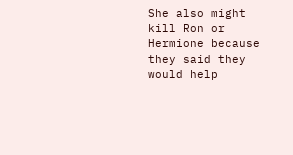She also might kill Ron or Hermione because they said they would help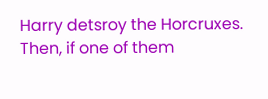Harry detsroy the Horcruxes. Then, if one of them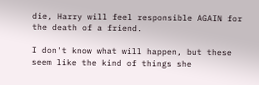die, Harry will feel responsible AGAIN for the death of a friend.

I don't know what will happen, but these seem like the kind of things she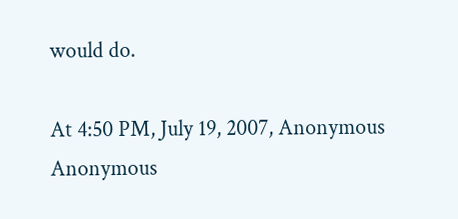would do.

At 4:50 PM, July 19, 2007, Anonymous Anonymous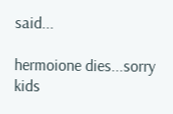said...

hermoione dies...sorry kids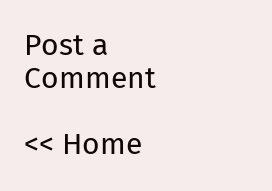Post a Comment

<< Home